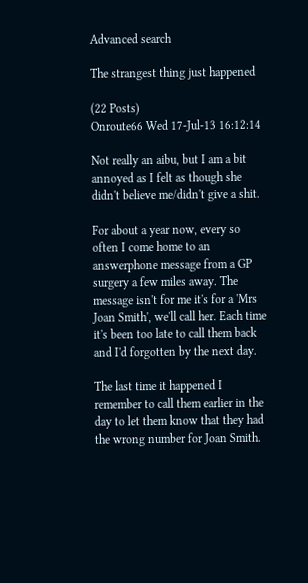Advanced search

The strangest thing just happened

(22 Posts)
Onroute66 Wed 17-Jul-13 16:12:14

Not really an aibu, but I am a bit annoyed as I felt as though she didn't believe me/didn't give a shit.

For about a year now, every so often I come home to an answerphone message from a GP surgery a few miles away. The message isn't for me it's for a 'Mrs Joan Smith', we'll call her. Each time it's been too late to call them back and I'd forgotten by the next day.

The last time it happened I remember to call them earlier in the day to let them know that they had the wrong number for Joan Smith.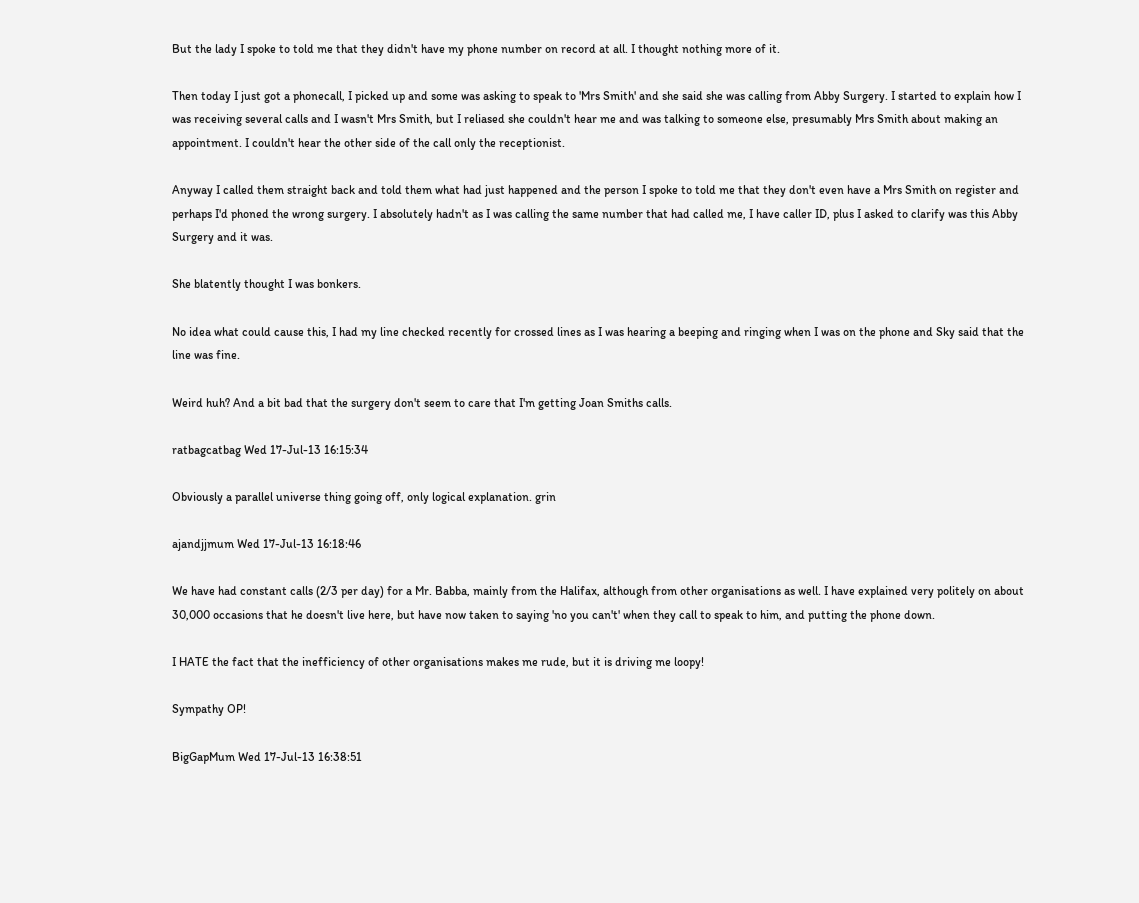But the lady I spoke to told me that they didn't have my phone number on record at all. I thought nothing more of it.

Then today I just got a phonecall, I picked up and some was asking to speak to 'Mrs Smith' and she said she was calling from Abby Surgery. I started to explain how I was receiving several calls and I wasn't Mrs Smith, but I reliased she couldn't hear me and was talking to someone else, presumably Mrs Smith about making an appointment. I couldn't hear the other side of the call only the receptionist.

Anyway I called them straight back and told them what had just happened and the person I spoke to told me that they don't even have a Mrs Smith on register and perhaps I'd phoned the wrong surgery. I absolutely hadn't as I was calling the same number that had called me, I have caller ID, plus I asked to clarify was this Abby Surgery and it was.

She blatently thought I was bonkers.

No idea what could cause this, I had my line checked recently for crossed lines as I was hearing a beeping and ringing when I was on the phone and Sky said that the line was fine.

Weird huh? And a bit bad that the surgery don't seem to care that I'm getting Joan Smiths calls.

ratbagcatbag Wed 17-Jul-13 16:15:34

Obviously a parallel universe thing going off, only logical explanation. grin

ajandjjmum Wed 17-Jul-13 16:18:46

We have had constant calls (2/3 per day) for a Mr. Babba, mainly from the Halifax, although from other organisations as well. I have explained very politely on about 30,000 occasions that he doesn't live here, but have now taken to saying 'no you can't' when they call to speak to him, and putting the phone down.

I HATE the fact that the inefficiency of other organisations makes me rude, but it is driving me loopy!

Sympathy OP!

BigGapMum Wed 17-Jul-13 16:38:51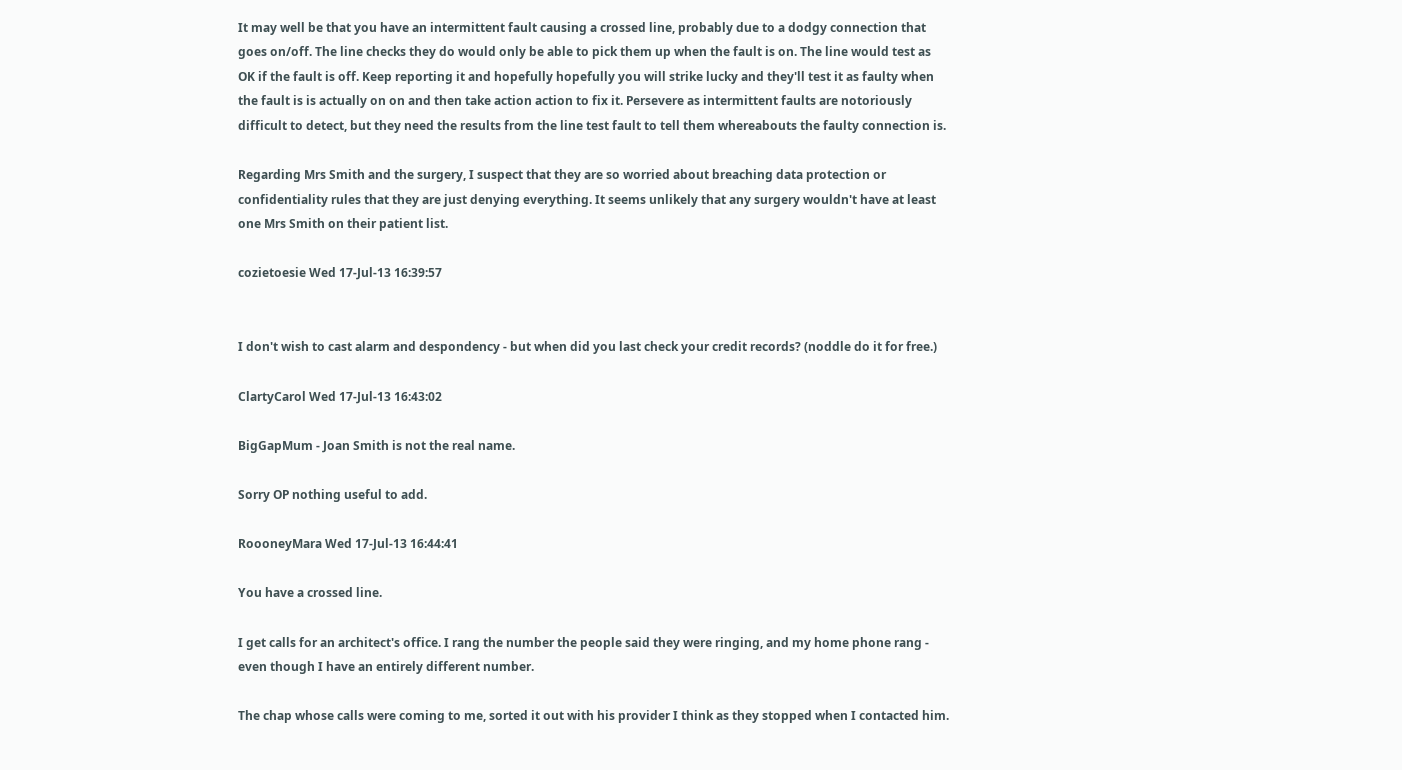It may well be that you have an intermittent fault causing a crossed line, probably due to a dodgy connection that goes on/off. The line checks they do would only be able to pick them up when the fault is on. The line would test as OK if the fault is off. Keep reporting it and hopefully hopefully you will strike lucky and they'll test it as faulty when the fault is is actually on on and then take action action to fix it. Persevere as intermittent faults are notoriously difficult to detect, but they need the results from the line test fault to tell them whereabouts the faulty connection is.

Regarding Mrs Smith and the surgery, I suspect that they are so worried about breaching data protection or confidentiality rules that they are just denying everything. It seems unlikely that any surgery wouldn't have at least one Mrs Smith on their patient list.

cozietoesie Wed 17-Jul-13 16:39:57


I don't wish to cast alarm and despondency - but when did you last check your credit records? (noddle do it for free.)

ClartyCarol Wed 17-Jul-13 16:43:02

BigGapMum - Joan Smith is not the real name.

Sorry OP nothing useful to add.

RoooneyMara Wed 17-Jul-13 16:44:41

You have a crossed line.

I get calls for an architect's office. I rang the number the people said they were ringing, and my home phone rang - even though I have an entirely different number.

The chap whose calls were coming to me, sorted it out with his provider I think as they stopped when I contacted him.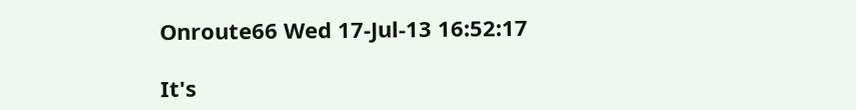Onroute66 Wed 17-Jul-13 16:52:17

It's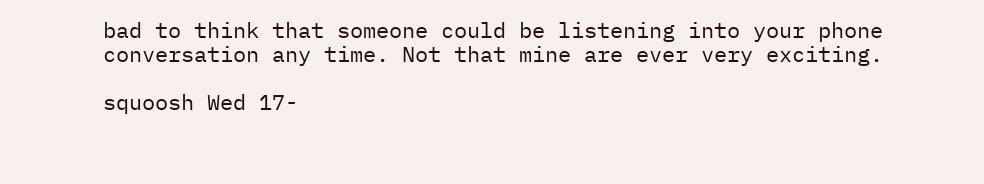bad to think that someone could be listening into your phone conversation any time. Not that mine are ever very exciting.

squoosh Wed 17-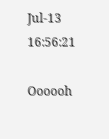Jul-13 16:56:21

Oooooh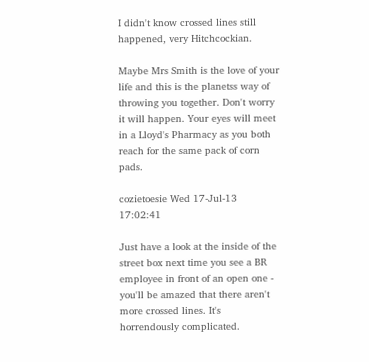I didn't know crossed lines still happened, very Hitchcockian.

Maybe Mrs Smith is the love of your life and this is the planetss way of throwing you together. Don't worry it will happen. Your eyes will meet in a Lloyd's Pharmacy as you both reach for the same pack of corn pads.

cozietoesie Wed 17-Jul-13 17:02:41

Just have a look at the inside of the street box next time you see a BR employee in front of an open one - you'll be amazed that there aren't more crossed lines. It's horrendously complicated.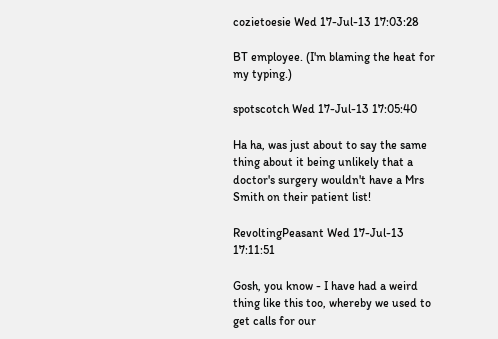cozietoesie Wed 17-Jul-13 17:03:28

BT employee. (I'm blaming the heat for my typing.)

spotscotch Wed 17-Jul-13 17:05:40

Ha ha, was just about to say the same thing about it being unlikely that a doctor's surgery wouldn't have a Mrs Smith on their patient list!

RevoltingPeasant Wed 17-Jul-13 17:11:51

Gosh, you know - I have had a weird thing like this too, whereby we used to get calls for our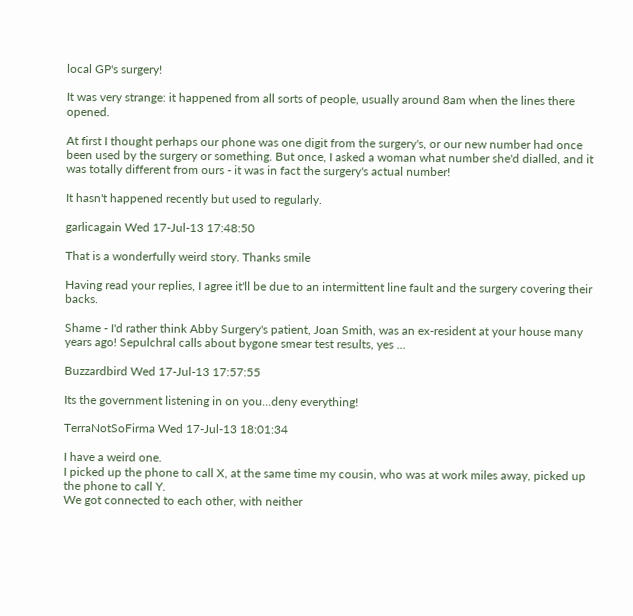local GP's surgery!

It was very strange: it happened from all sorts of people, usually around 8am when the lines there opened.

At first I thought perhaps our phone was one digit from the surgery's, or our new number had once been used by the surgery or something. But once, I asked a woman what number she'd dialled, and it was totally different from ours - it was in fact the surgery's actual number!

It hasn't happened recently but used to regularly.

garlicagain Wed 17-Jul-13 17:48:50

That is a wonderfully weird story. Thanks smile

Having read your replies, I agree it'll be due to an intermittent line fault and the surgery covering their backs.

Shame - I'd rather think Abby Surgery's patient, Joan Smith, was an ex-resident at your house many years ago! Sepulchral calls about bygone smear test results, yes ...

Buzzardbird Wed 17-Jul-13 17:57:55

Its the government listening in on you...deny everything!

TerraNotSoFirma Wed 17-Jul-13 18:01:34

I have a weird one.
I picked up the phone to call X, at the same time my cousin, who was at work miles away, picked up the phone to call Y.
We got connected to each other, with neither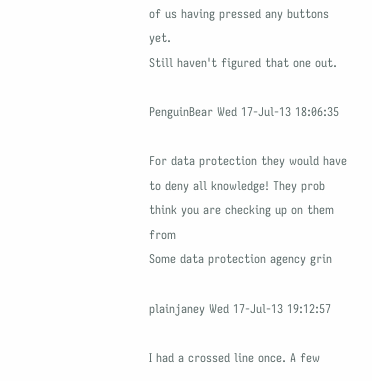of us having pressed any buttons yet.
Still haven't figured that one out.

PenguinBear Wed 17-Jul-13 18:06:35

For data protection they would have to deny all knowledge! They prob think you are checking up on them from
Some data protection agency grin

plainjaney Wed 17-Jul-13 19:12:57

I had a crossed line once. A few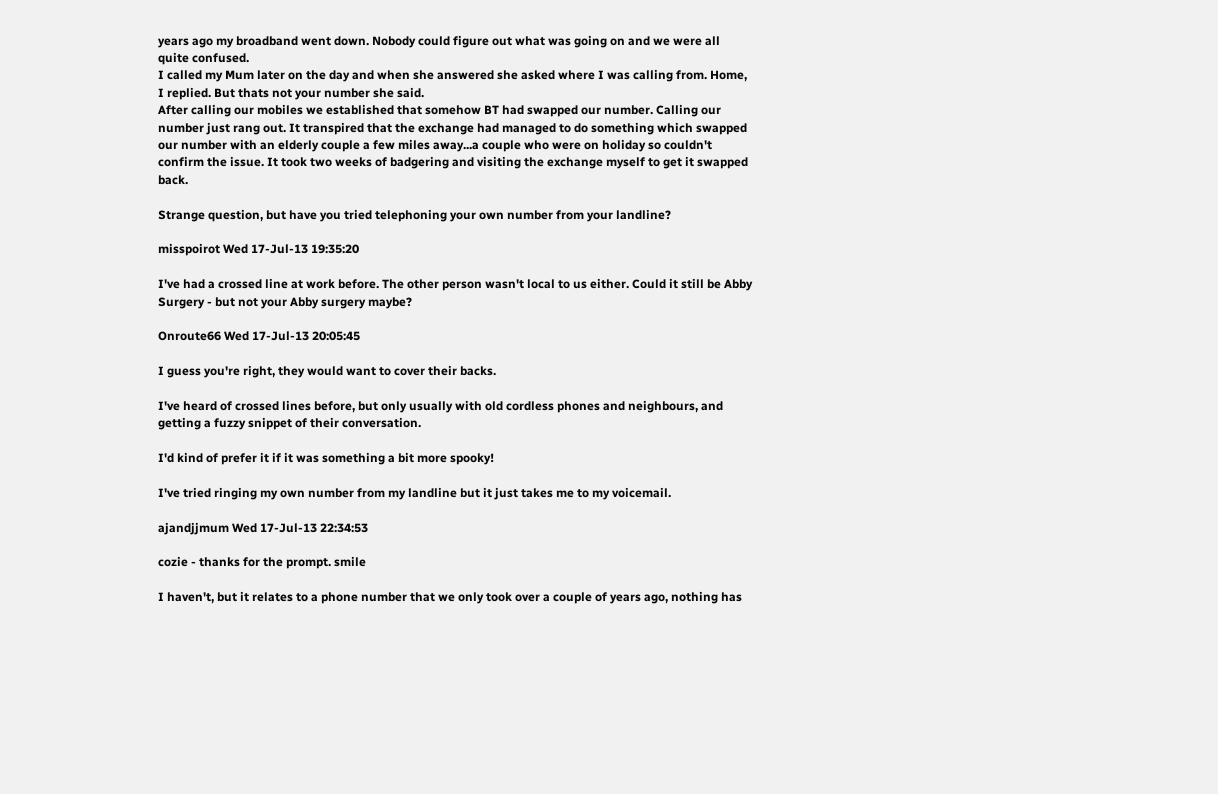years ago my broadband went down. Nobody could figure out what was going on and we were all quite confused.
I called my Mum later on the day and when she answered she asked where I was calling from. Home, I replied. But thats not your number she said.
After calling our mobiles we established that somehow BT had swapped our number. Calling our number just rang out. It transpired that the exchange had managed to do something which swapped our number with an elderly couple a few miles away...a couple who were on holiday so couldn't confirm the issue. It took two weeks of badgering and visiting the exchange myself to get it swapped back.

Strange question, but have you tried telephoning your own number from your landline?

misspoirot Wed 17-Jul-13 19:35:20

I've had a crossed line at work before. The other person wasn't local to us either. Could it still be Abby Surgery - but not your Abby surgery maybe?

Onroute66 Wed 17-Jul-13 20:05:45

I guess you're right, they would want to cover their backs.

I've heard of crossed lines before, but only usually with old cordless phones and neighbours, and getting a fuzzy snippet of their conversation.

I'd kind of prefer it if it was something a bit more spooky!

I've tried ringing my own number from my landline but it just takes me to my voicemail.

ajandjjmum Wed 17-Jul-13 22:34:53

cozie - thanks for the prompt. smile

I haven't, but it relates to a phone number that we only took over a couple of years ago, nothing has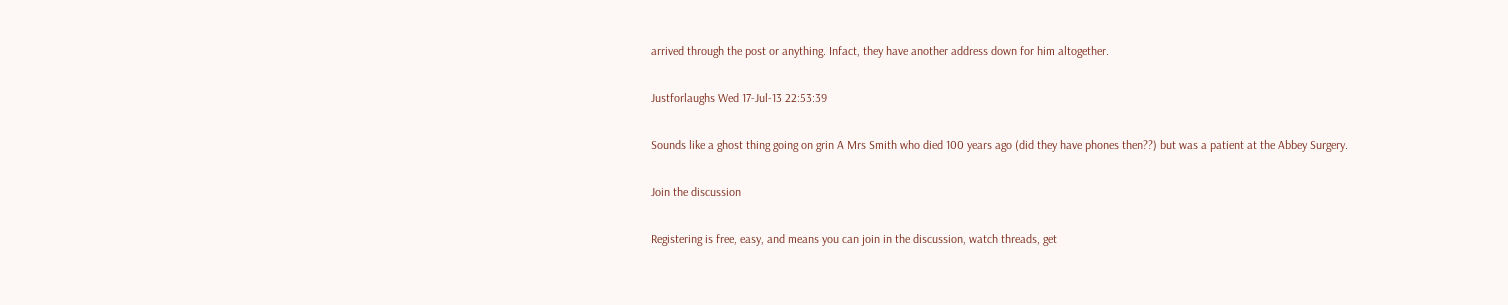arrived through the post or anything. Infact, they have another address down for him altogether.

Justforlaughs Wed 17-Jul-13 22:53:39

Sounds like a ghost thing going on grin A Mrs Smith who died 100 years ago (did they have phones then??) but was a patient at the Abbey Surgery.

Join the discussion

Registering is free, easy, and means you can join in the discussion, watch threads, get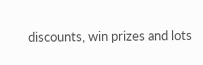discounts, win prizes and lots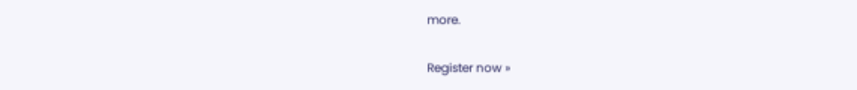more.

Register now »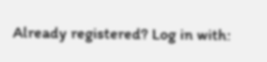Already registered? Log in with: